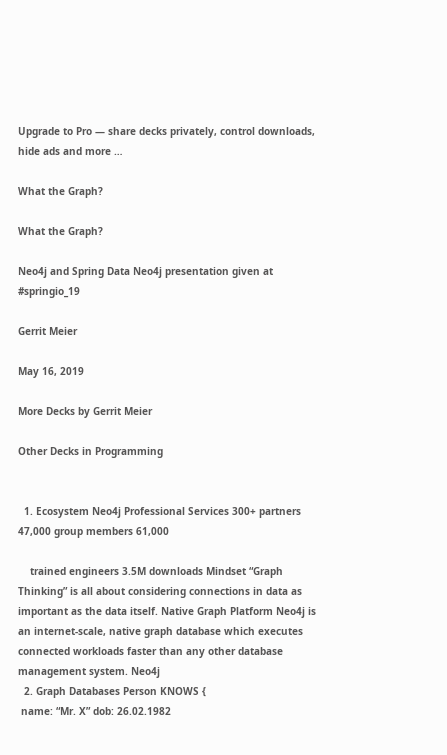Upgrade to Pro — share decks privately, control downloads, hide ads and more …

What the Graph?

What the Graph?

Neo4j and Spring Data Neo4j presentation given at #springio_19

Gerrit Meier

May 16, 2019

More Decks by Gerrit Meier

Other Decks in Programming


  1. Ecosystem Neo4j Professional Services 300+ partners 47,000 group members 61,000

    trained engineers 3.5M downloads Mindset “Graph Thinking” is all about considering connections in data as important as the data itself. Native Graph Platform Neo4j is an internet-scale, native graph database which executes connected workloads faster than any other database management system. Neo4j
  2. Graph Databases Person KNOWS {
 name: “Mr. X” dob: 26.02.1982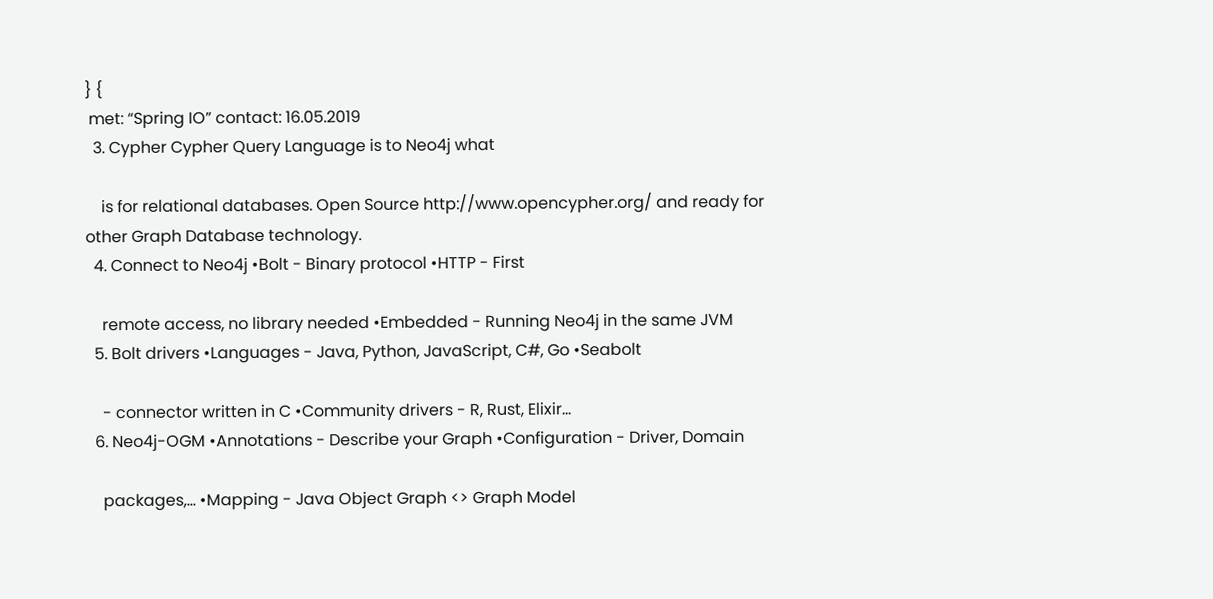} {
 met: “Spring IO” contact: 16.05.2019
  3. Cypher Cypher Query Language is to Neo4j what

    is for relational databases. Open Source http://www.opencypher.org/ and ready for other Graph Database technology.
  4. Connect to Neo4j •Bolt - Binary protocol •HTTP - First

    remote access, no library needed •Embedded - Running Neo4j in the same JVM
  5. Bolt drivers •Languages - Java, Python, JavaScript, C#, Go •Seabolt

    - connector written in C •Community drivers - R, Rust, Elixir…
  6. Neo4j-OGM •Annotations - Describe your Graph •Configuration - Driver, Domain

    packages,… •Mapping - Java Object Graph <> Graph Model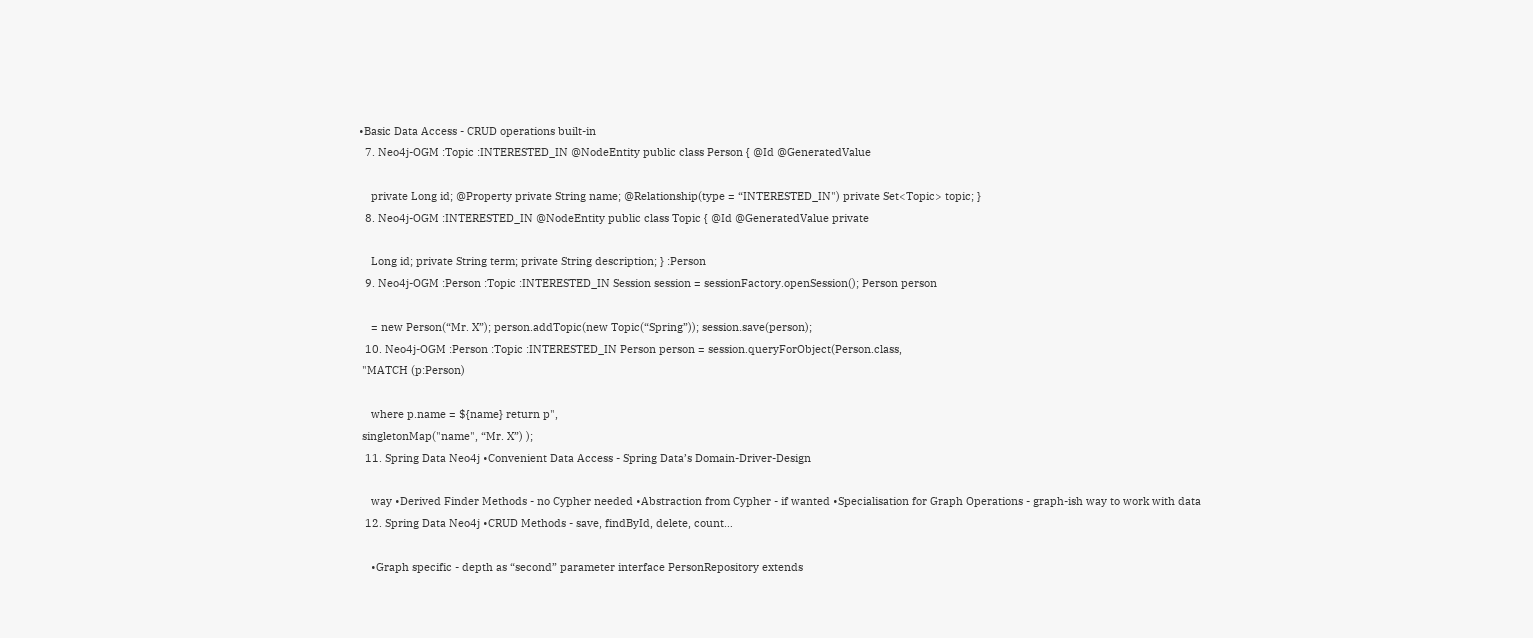•Basic Data Access - CRUD operations built-in
  7. Neo4j-OGM :Topic :INTERESTED_IN @NodeEntity public class Person { @Id @GeneratedValue

    private Long id; @Property private String name; @Relationship(type = “INTERESTED_IN") private Set<Topic> topic; }
  8. Neo4j-OGM :INTERESTED_IN @NodeEntity public class Topic { @Id @GeneratedValue private

    Long id; private String term; private String description; } :Person
  9. Neo4j-OGM :Person :Topic :INTERESTED_IN Session session = sessionFactory.openSession(); Person person

    = new Person(“Mr. X”); person.addTopic(new Topic(“Spring”)); session.save(person);
  10. Neo4j-OGM :Person :Topic :INTERESTED_IN Person person = session.queryForObject(Person.class,
 "MATCH (p:Person)

    where p.name = ${name} return p",
 singletonMap("name", “Mr. X”) );
  11. Spring Data Neo4j •Convenient Data Access - Spring Data’s Domain-Driver-Design

    way •Derived Finder Methods - no Cypher needed •Abstraction from Cypher - if wanted •Specialisation for Graph Operations - graph-ish way to work with data
  12. Spring Data Neo4j •CRUD Methods - save, findById, delete, count…

    •Graph specific - depth as “second” parameter interface PersonRepository extends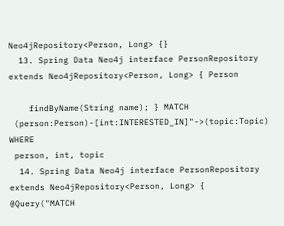Neo4jRepository<Person, Long> {}
  13. Spring Data Neo4j interface PersonRepository extends Neo4jRepository<Person, Long> { Person

    findByName(String name); } MATCH
 (person:Person)-[int:INTERESTED_IN]"->(topic:Topic) WHERE
 person, int, topic
  14. Spring Data Neo4j interface PersonRepository extends Neo4jRepository<Person, Long> { @Query("MATCH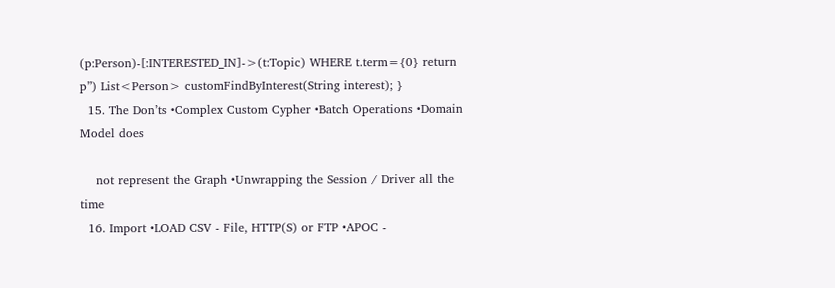(p:Person)-[:INTERESTED_IN]->(t:Topic) WHERE t.term={0} return p”) List<Person> customFindByInterest(String interest); }
  15. The Don’ts •Complex Custom Cypher •Batch Operations •Domain Model does

    not represent the Graph •Unwrapping the Session / Driver all the time
  16. Import •LOAD CSV - File, HTTP(S) or FTP •APOC -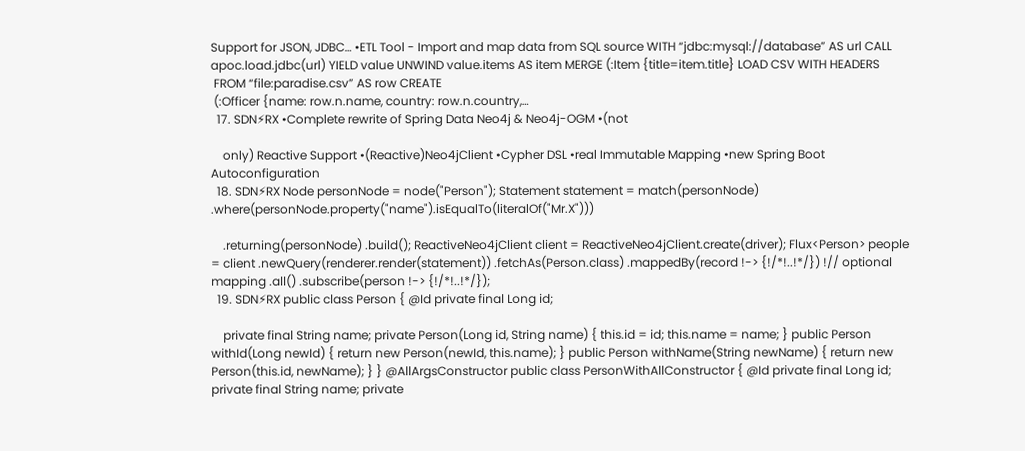Support for JSON, JDBC… •ETL Tool - Import and map data from SQL source WITH “jdbc:mysql://database” AS url CALL apoc.load.jdbc(url) YIELD value UNWIND value.items AS item MERGE (:Item {title=item.title} LOAD CSV WITH HEADERS
 FROM “file:paradise.csv” AS row CREATE
 (:Officer {name: row.n.name, country: row.n.country,…
  17. SDN⚡RX •Complete rewrite of Spring Data Neo4j & Neo4j-OGM •(not

    only) Reactive Support •(Reactive)Neo4jClient •Cypher DSL •real Immutable Mapping •new Spring Boot Autoconfiguration
  18. SDN⚡RX Node personNode = node("Person"); Statement statement = match(personNode) .where(personNode.property("name").isEqualTo(literalOf("Mr.X")))

    .returning(personNode) .build(); ReactiveNeo4jClient client = ReactiveNeo4jClient.create(driver); Flux<Person> people = client .newQuery(renderer.render(statement)) .fetchAs(Person.class) .mappedBy(record !-> {!/*!..!*/}) !// optional mapping .all() .subscribe(person !-> {!/*!..!*/});
  19. SDN⚡RX public class Person { @Id private final Long id;

    private final String name; private Person(Long id, String name) { this.id = id; this.name = name; } public Person withId(Long newId) { return new Person(newId, this.name); } public Person withName(String newName) { return new Person(this.id, newName); } } @AllArgsConstructor public class PersonWithAllConstructor { @Id private final Long id; private final String name; private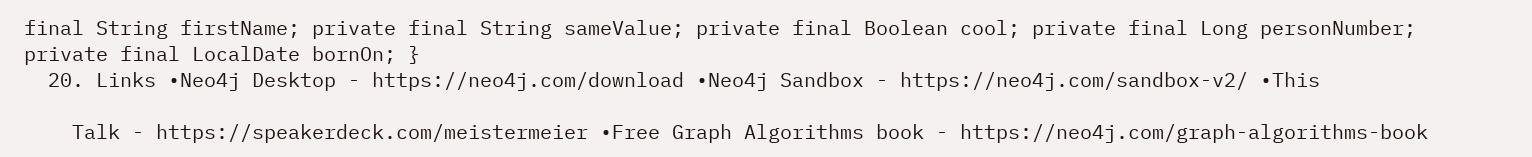final String firstName; private final String sameValue; private final Boolean cool; private final Long personNumber; private final LocalDate bornOn; }
  20. Links •Neo4j Desktop - https://neo4j.com/download •Neo4j Sandbox - https://neo4j.com/sandbox-v2/ •This

    Talk - https://speakerdeck.com/meistermeier •Free Graph Algorithms book - https://neo4j.com/graph-algorithms-book